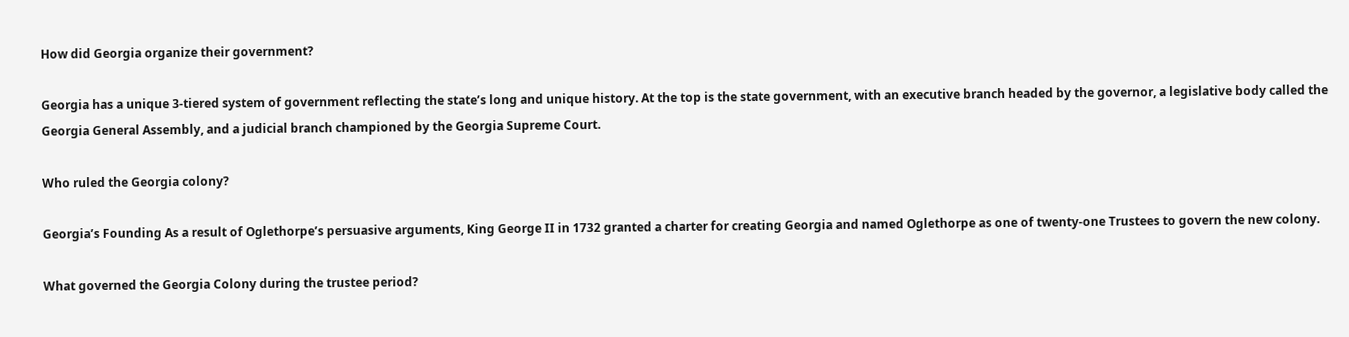How did Georgia organize their government?

Georgia has a unique 3-tiered system of government reflecting the state’s long and unique history. At the top is the state government, with an executive branch headed by the governor, a legislative body called the Georgia General Assembly, and a judicial branch championed by the Georgia Supreme Court.

Who ruled the Georgia colony?

Georgia’s Founding As a result of Oglethorpe’s persuasive arguments, King George II in 1732 granted a charter for creating Georgia and named Oglethorpe as one of twenty-one Trustees to govern the new colony.

What governed the Georgia Colony during the trustee period?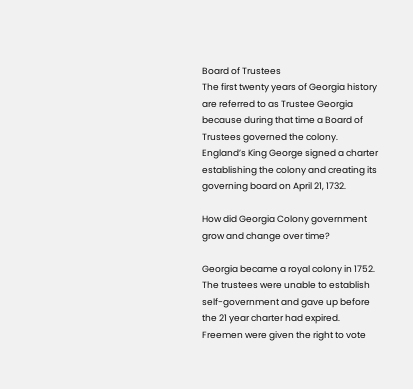Board of Trustees
The first twenty years of Georgia history are referred to as Trustee Georgia because during that time a Board of Trustees governed the colony. England’s King George signed a charter establishing the colony and creating its governing board on April 21, 1732.

How did Georgia Colony government grow and change over time?

Georgia became a royal colony in 1752. The trustees were unable to establish self-government and gave up before the 21 year charter had expired. Freemen were given the right to vote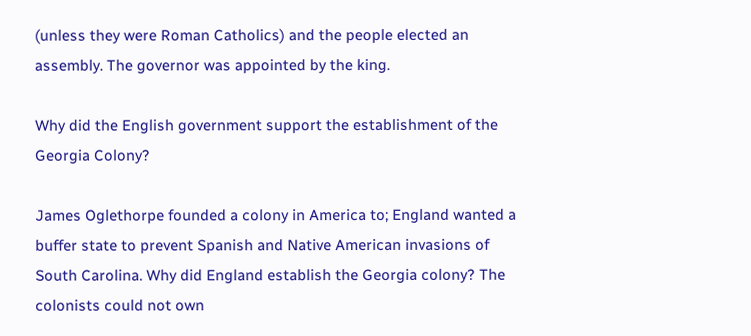(unless they were Roman Catholics) and the people elected an assembly. The governor was appointed by the king.

Why did the English government support the establishment of the Georgia Colony?

James Oglethorpe founded a colony in America to; England wanted a buffer state to prevent Spanish and Native American invasions of South Carolina. Why did England establish the Georgia colony? The colonists could not own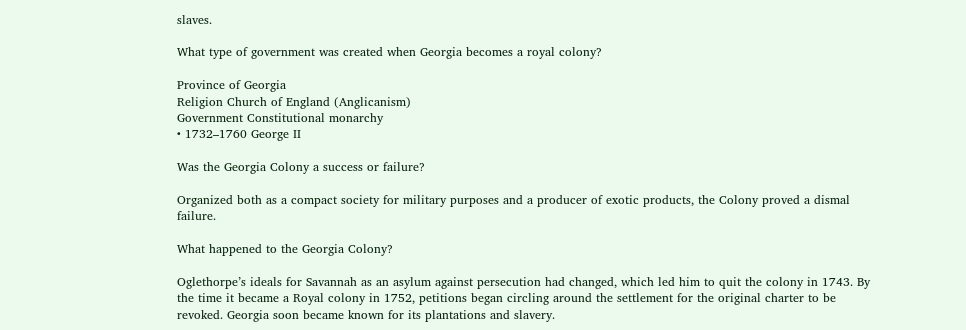slaves.

What type of government was created when Georgia becomes a royal colony?

Province of Georgia
Religion Church of England (Anglicanism)
Government Constitutional monarchy
• 1732–1760 George II

Was the Georgia Colony a success or failure?

Organized both as a compact society for military purposes and a producer of exotic products, the Colony proved a dismal failure.

What happened to the Georgia Colony?

Oglethorpe’s ideals for Savannah as an asylum against persecution had changed, which led him to quit the colony in 1743. By the time it became a Royal colony in 1752, petitions began circling around the settlement for the original charter to be revoked. Georgia soon became known for its plantations and slavery.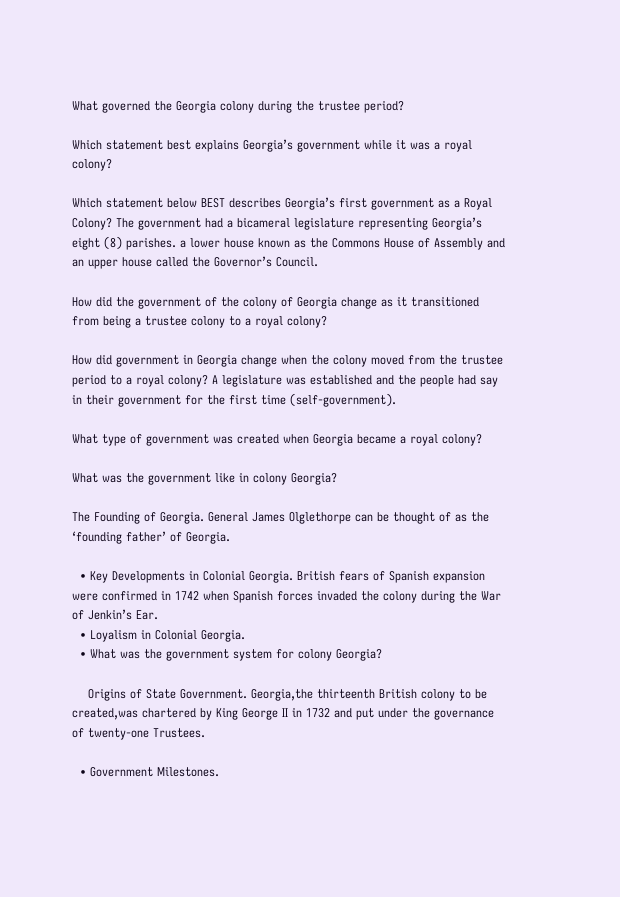What governed the Georgia colony during the trustee period?

Which statement best explains Georgia’s government while it was a royal colony?

Which statement below BEST describes Georgia’s first government as a Royal Colony? The government had a bicameral legislature representing Georgia’s eight (8) parishes. a lower house known as the Commons House of Assembly and an upper house called the Governor’s Council.

How did the government of the colony of Georgia change as it transitioned from being a trustee colony to a royal colony?

How did government in Georgia change when the colony moved from the trustee period to a royal colony? A legislature was established and the people had say in their government for the first time (self-government).

What type of government was created when Georgia became a royal colony?

What was the government like in colony Georgia?

The Founding of Georgia. General James Olglethorpe can be thought of as the ‘founding father’ of Georgia.

  • Key Developments in Colonial Georgia. British fears of Spanish expansion were confirmed in 1742 when Spanish forces invaded the colony during the War of Jenkin’s Ear.
  • Loyalism in Colonial Georgia.
  • What was the government system for colony Georgia?

    Origins of State Government. Georgia,the thirteenth British colony to be created,was chartered by King George II in 1732 and put under the governance of twenty-one Trustees.

  • Government Milestones.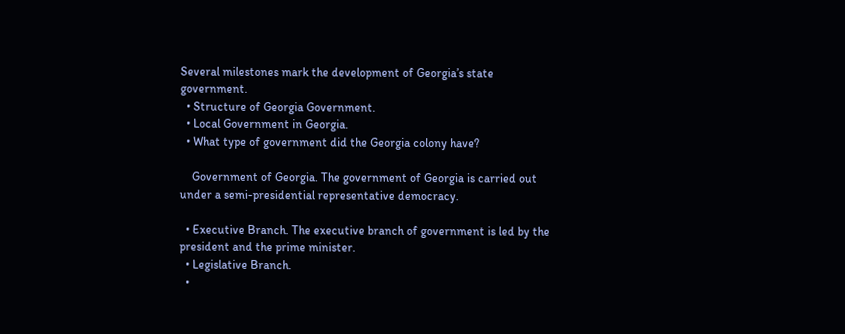Several milestones mark the development of Georgia’s state government.
  • Structure of Georgia Government.
  • Local Government in Georgia.
  • What type of government did the Georgia colony have?

    Government of Georgia. The government of Georgia is carried out under a semi-presidential representative democracy.

  • Executive Branch. The executive branch of government is led by the president and the prime minister.
  • Legislative Branch.
  •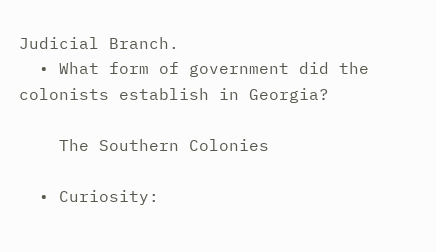Judicial Branch.
  • What form of government did the colonists establish in Georgia?

    The Southern Colonies

  • Curiosity: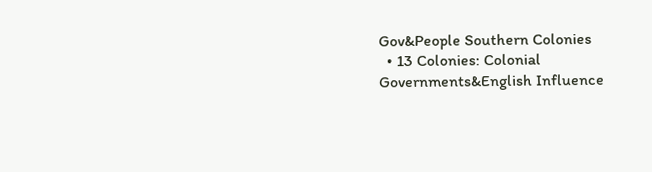Gov&People Southern Colonies
  • 13 Colonies: Colonial Governments&English Influence